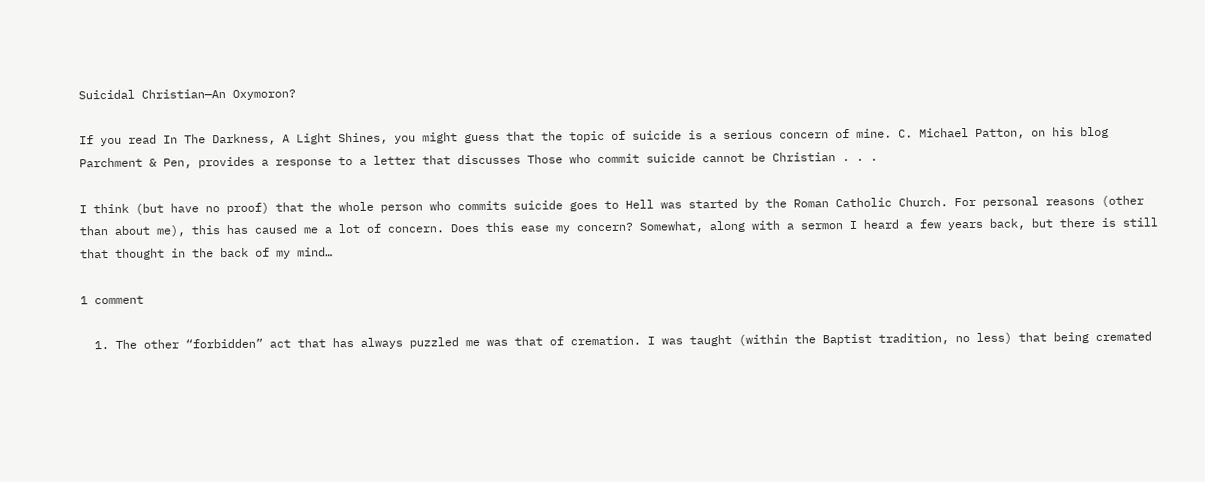Suicidal Christian—An Oxymoron?

If you read In The Darkness, A Light Shines, you might guess that the topic of suicide is a serious concern of mine. C. Michael Patton, on his blog Parchment & Pen, provides a response to a letter that discusses Those who commit suicide cannot be Christian . . .

I think (but have no proof) that the whole person who commits suicide goes to Hell was started by the Roman Catholic Church. For personal reasons (other than about me), this has caused me a lot of concern. Does this ease my concern? Somewhat, along with a sermon I heard a few years back, but there is still that thought in the back of my mind…

1 comment

  1. The other “forbidden” act that has always puzzled me was that of cremation. I was taught (within the Baptist tradition, no less) that being cremated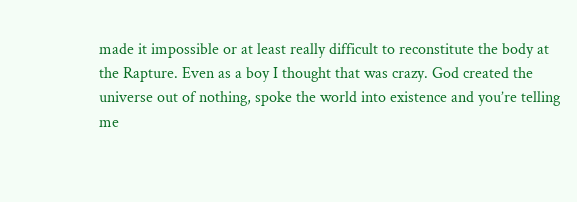made it impossible or at least really difficult to reconstitute the body at the Rapture. Even as a boy I thought that was crazy. God created the universe out of nothing, spoke the world into existence and you’re telling me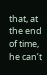that, at the end of time, he can’t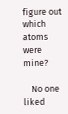figure out which atoms were mine?

    No one liked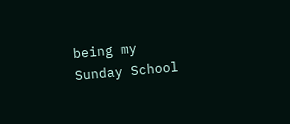being my Sunday School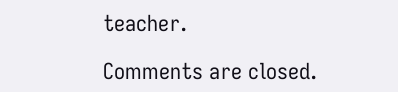teacher.

Comments are closed.